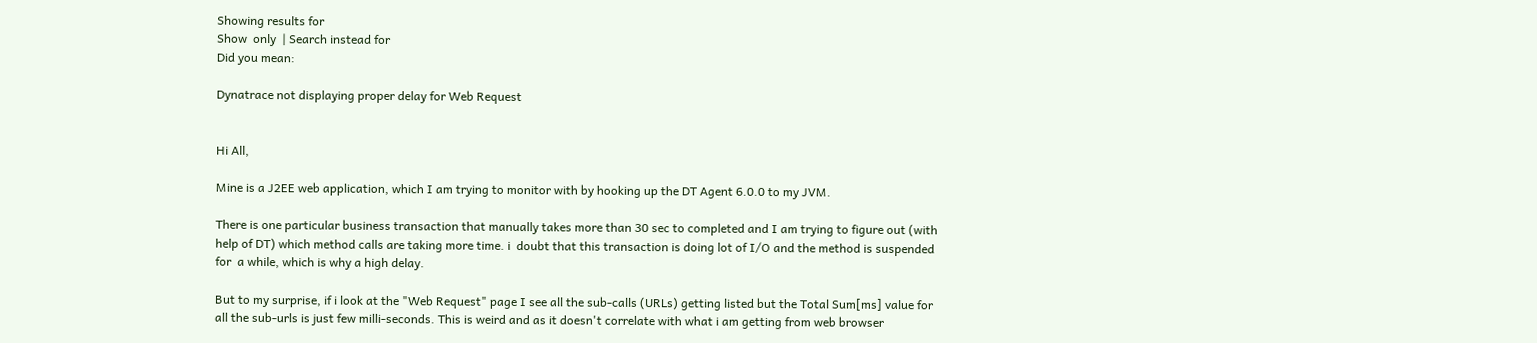Showing results for
Show  only  | Search instead for
Did you mean:

Dynatrace not displaying proper delay for Web Request


Hi All,

Mine is a J2EE web application, which I am trying to monitor with by hooking up the DT Agent 6.0.0 to my JVM.

There is one particular business transaction that manually takes more than 30 sec to completed and I am trying to figure out (with help of DT) which method calls are taking more time. i  doubt that this transaction is doing lot of I/O and the method is suspended for  a while, which is why a high delay.

But to my surprise, if i look at the "Web Request" page I see all the sub-calls (URLs) getting listed but the Total Sum[ms] value for all the sub-urls is just few milli-seconds. This is weird and as it doesn't correlate with what i am getting from web browser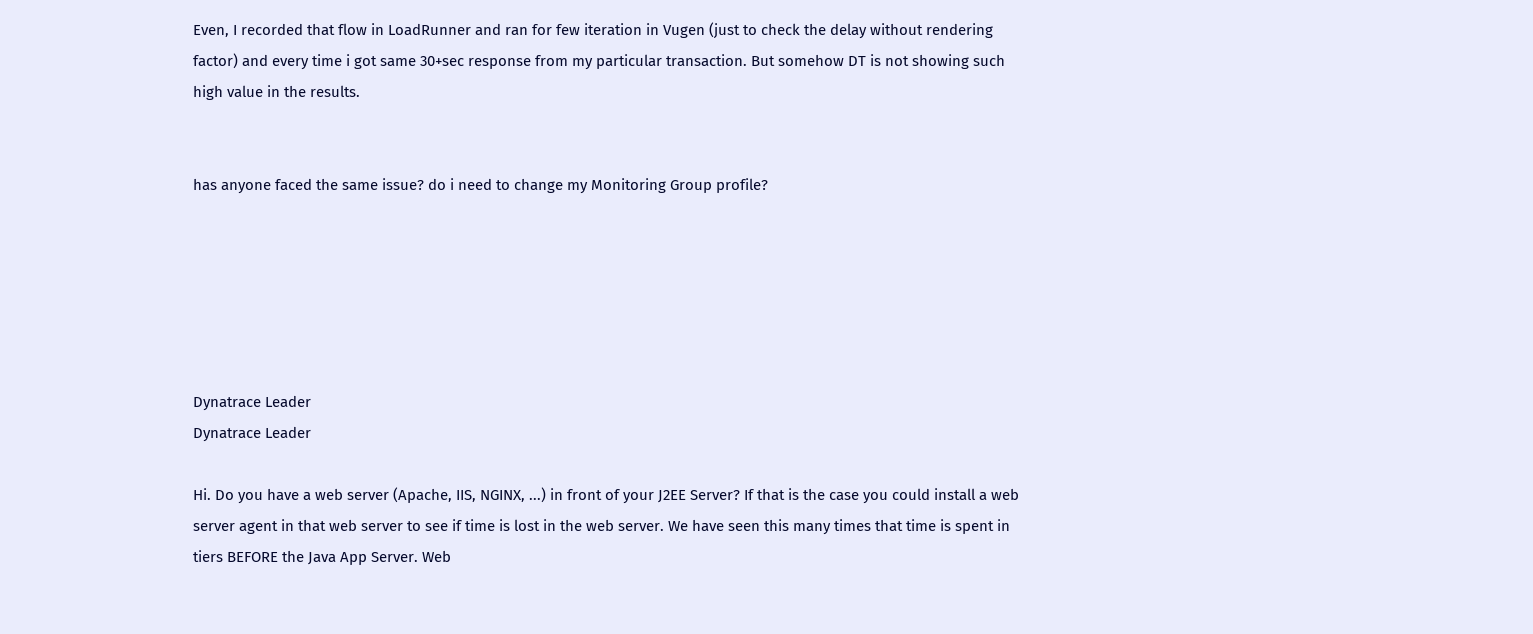Even, I recorded that flow in LoadRunner and ran for few iteration in Vugen (just to check the delay without rendering factor) and every time i got same 30+sec response from my particular transaction. But somehow DT is not showing such high value in the results.


has anyone faced the same issue? do i need to change my Monitoring Group profile?






Dynatrace Leader
Dynatrace Leader

Hi. Do you have a web server (Apache, IIS, NGINX, ...) in front of your J2EE Server? If that is the case you could install a web server agent in that web server to see if time is lost in the web server. We have seen this many times that time is spent in tiers BEFORE the Java App Server. Web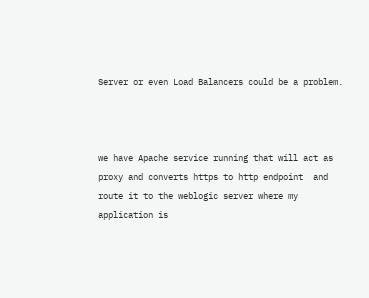Server or even Load Balancers could be a problem.



we have Apache service running that will act as proxy and converts https to http endpoint  and route it to the weblogic server where my application is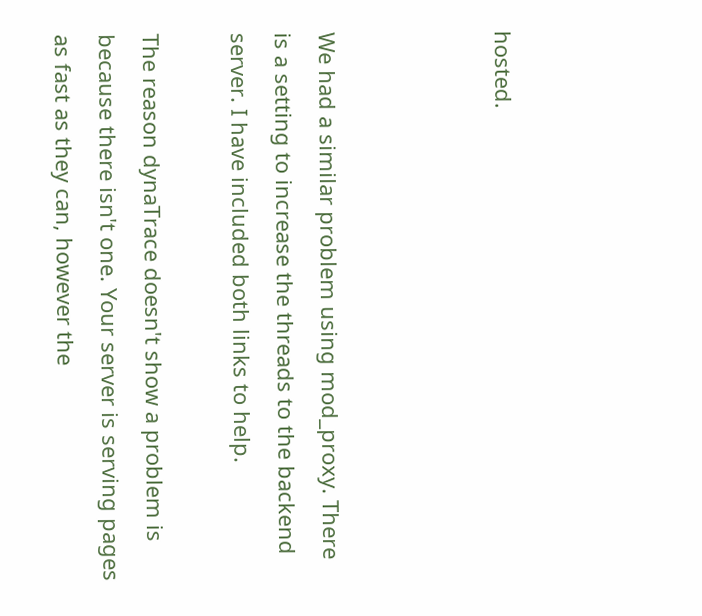hosted.



We had a similar problem using mod_proxy. There is a setting to increase the threads to the backend server. I have included both links to help.

The reason dynaTrace doesn't show a problem is because there isn't one. Your server is serving pages as fast as they can, however the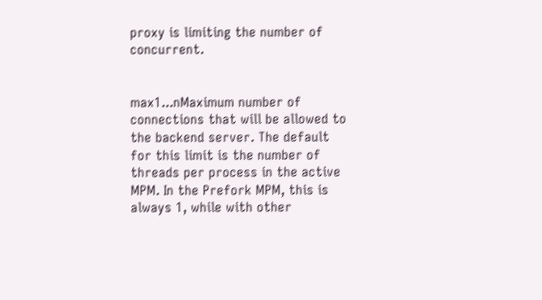proxy is limiting the number of concurrent.


max1...nMaximum number of connections that will be allowed to the backend server. The default for this limit is the number of threads per process in the active MPM. In the Prefork MPM, this is always 1, while with other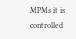MPMs it is controlled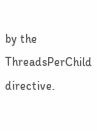by the ThreadsPerChild directive.